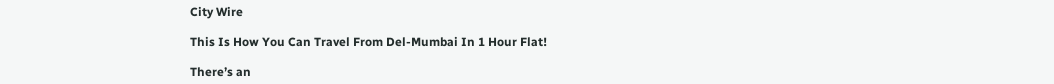City Wire

This Is How You Can Travel From Del-Mumbai In 1 Hour Flat!

There’s an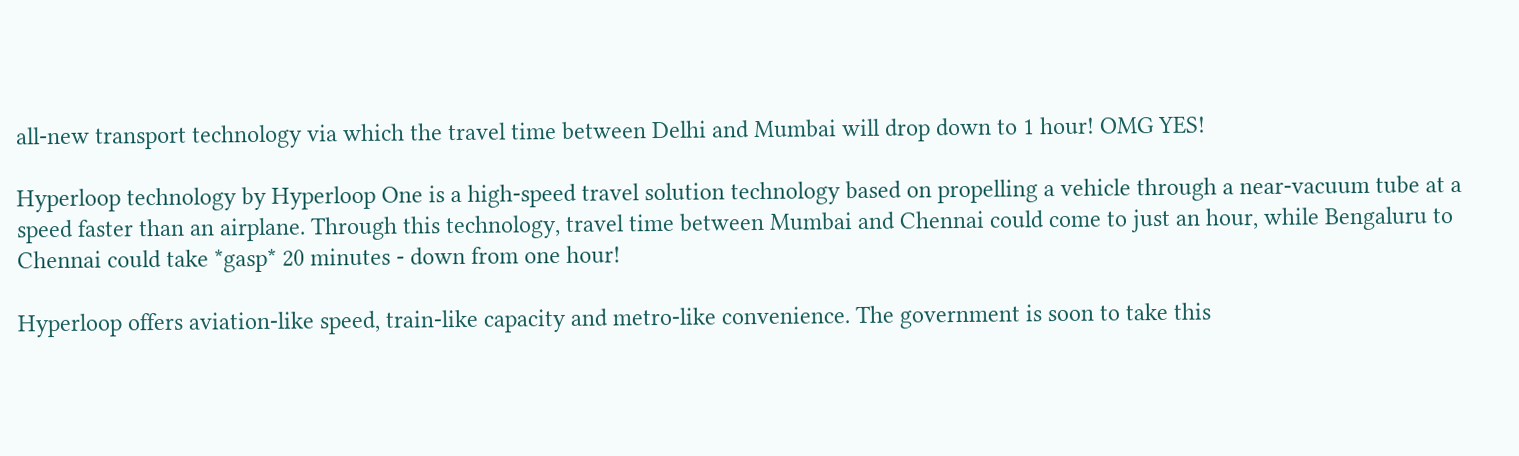all-new transport technology via which the travel time between Delhi and Mumbai will drop down to 1 hour! OMG YES!

Hyperloop technology by Hyperloop One is a high-speed travel solution technology based on propelling a vehicle through a near-vacuum tube at a speed faster than an airplane. Through this technology, travel time between Mumbai and Chennai could come to just an hour, while Bengaluru to Chennai could take *gasp* 20 minutes - down from one hour!

Hyperloop offers aviation-like speed, train-like capacity and metro-like convenience. The government is soon to take this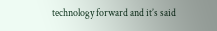technology forward and it’s said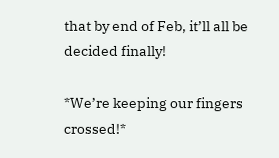that by end of Feb, it’ll all be decided finally!

*We’re keeping our fingers crossed!*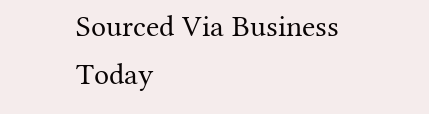Sourced Via Business Today